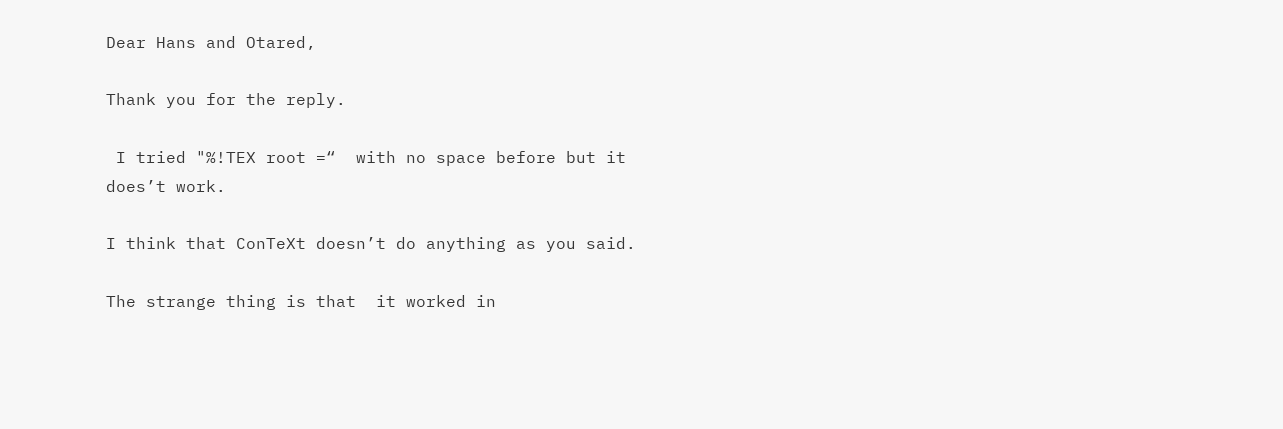Dear Hans and Otared,

Thank you for the reply.

 I tried "%!TEX root =“  with no space before but it does’t work.

I think that ConTeXt doesn’t do anything as you said.

The strange thing is that  it worked in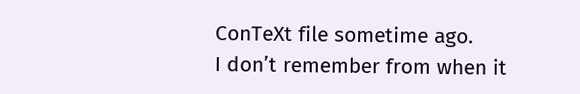ConTeXt file sometime ago.
I don’t remember from when it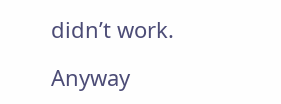didn’t work.

Anyway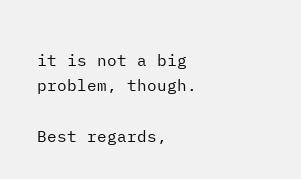it is not a big problem, though.

Best regards,